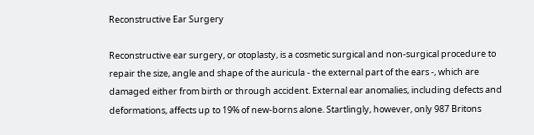Reconstructive Ear Surgery

Reconstructive ear surgery, or otoplasty, is a cosmetic surgical and non-surgical procedure to repair the size, angle and shape of the auricula - the external part of the ears -, which are damaged either from birth or through accident. External ear anomalies, including defects and deformations, affects up to 19% of new-borns alone. Startlingly, however, only 987 Britons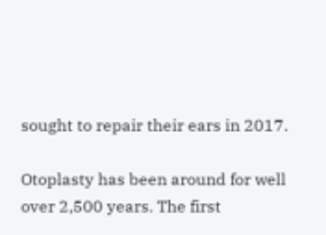sought to repair their ears in 2017.

Otoplasty has been around for well over 2,500 years. The first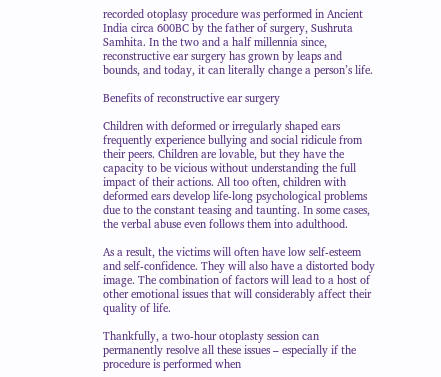recorded otoplasy procedure was performed in Ancient India circa 600BC by the father of surgery, Sushruta Samhita. In the two and a half millennia since, reconstructive ear surgery has grown by leaps and bounds, and today, it can literally change a person’s life.

Benefits of reconstructive ear surgery

Children with deformed or irregularly shaped ears frequently experience bullying and social ridicule from their peers. Children are lovable, but they have the capacity to be vicious without understanding the full impact of their actions. All too often, children with deformed ears develop life-long psychological problems due to the constant teasing and taunting. In some cases, the verbal abuse even follows them into adulthood.

As a result, the victims will often have low self-esteem and self-confidence. They will also have a distorted body image. The combination of factors will lead to a host of other emotional issues that will considerably affect their quality of life.

Thankfully, a two-hour otoplasty session can permanently resolve all these issues – especially if the procedure is performed when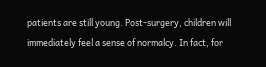patients are still young. Post-surgery, children will immediately feel a sense of normalcy. In fact, for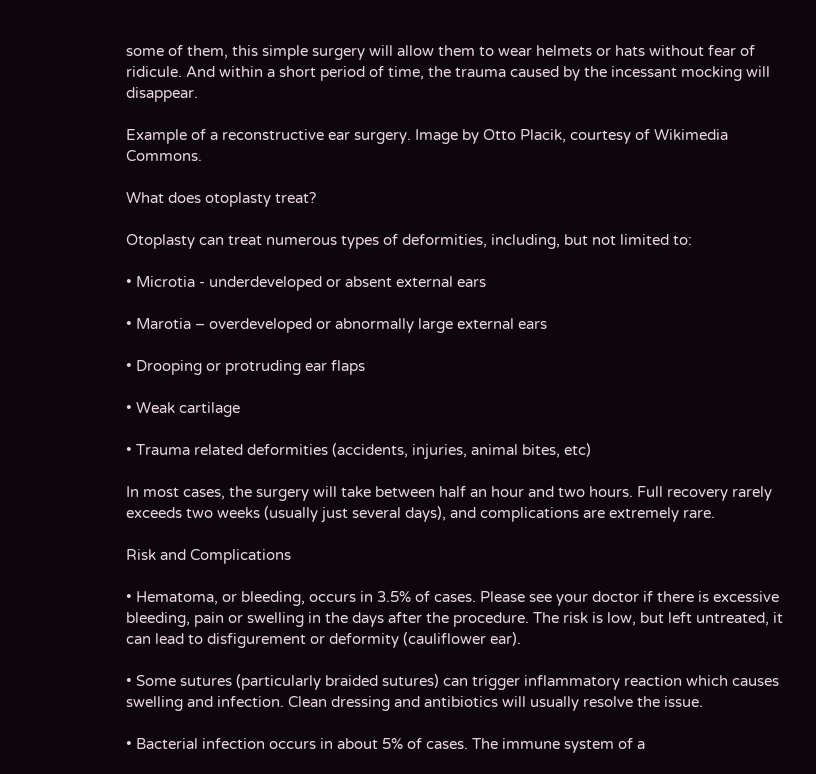some of them, this simple surgery will allow them to wear helmets or hats without fear of ridicule. And within a short period of time, the trauma caused by the incessant mocking will disappear.

Example of a reconstructive ear surgery. Image by Otto Placik, courtesy of Wikimedia Commons.

What does otoplasty treat?

Otoplasty can treat numerous types of deformities, including, but not limited to:

• Microtia - underdeveloped or absent external ears

• Marotia – overdeveloped or abnormally large external ears

• Drooping or protruding ear flaps

• Weak cartilage

• Trauma related deformities (accidents, injuries, animal bites, etc)

In most cases, the surgery will take between half an hour and two hours. Full recovery rarely exceeds two weeks (usually just several days), and complications are extremely rare.

Risk and Complications

• Hematoma, or bleeding, occurs in 3.5% of cases. Please see your doctor if there is excessive bleeding, pain or swelling in the days after the procedure. The risk is low, but left untreated, it can lead to disfigurement or deformity (cauliflower ear).

• Some sutures (particularly braided sutures) can trigger inflammatory reaction which causes swelling and infection. Clean dressing and antibiotics will usually resolve the issue.

• Bacterial infection occurs in about 5% of cases. The immune system of a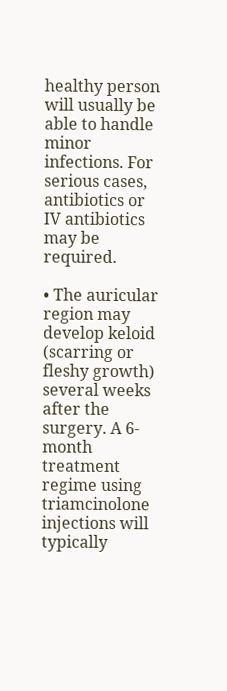healthy person will usually be able to handle minor infections. For serious cases, antibiotics or IV antibiotics may be required.

• The auricular region may develop keloid (scarring or fleshy growth) several weeks after the surgery. A 6-month treatment regime using triamcinolone injections will typically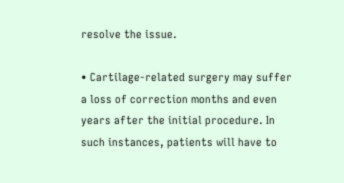resolve the issue.

• Cartilage-related surgery may suffer a loss of correction months and even years after the initial procedure. In such instances, patients will have to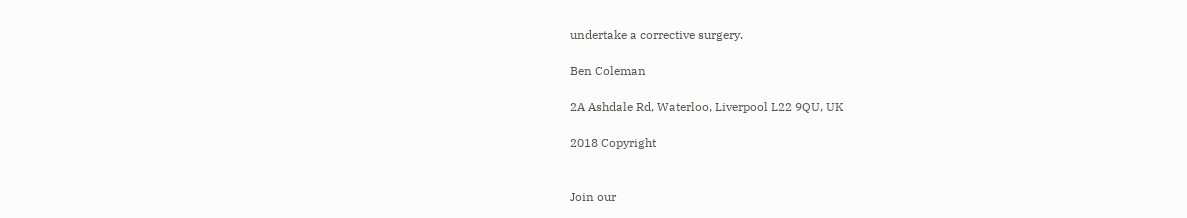undertake a corrective surgery.

Ben Coleman

2A Ashdale Rd, Waterloo, Liverpool L22 9QU, UK

2018 Copyright


Join our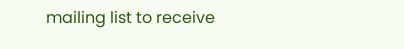mailing list to receive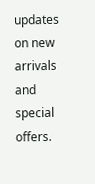updates on new arrivals and special offers.